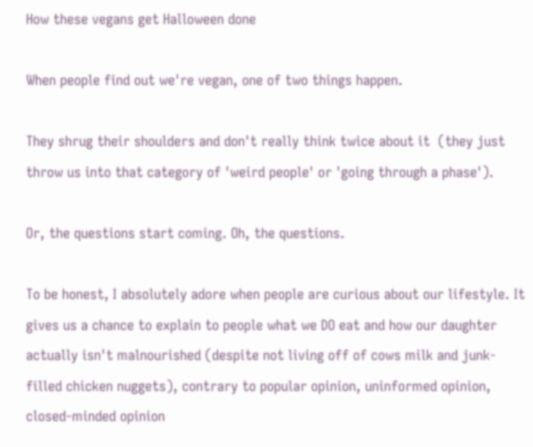How these vegans get Halloween done

When people find out we're vegan, one of two things happen.

They shrug their shoulders and don't really think twice about it  (they just throw us into that category of 'weird people' or 'going through a phase').

Or, the questions start coming. Oh, the questions.

To be honest, I absolutely adore when people are curious about our lifestyle. It gives us a chance to explain to people what we DO eat and how our daughter actually isn't malnourished (despite not living off of cows milk and junk-filled chicken nuggets), contrary to popular opinion, uninformed opinion, closed-minded opinion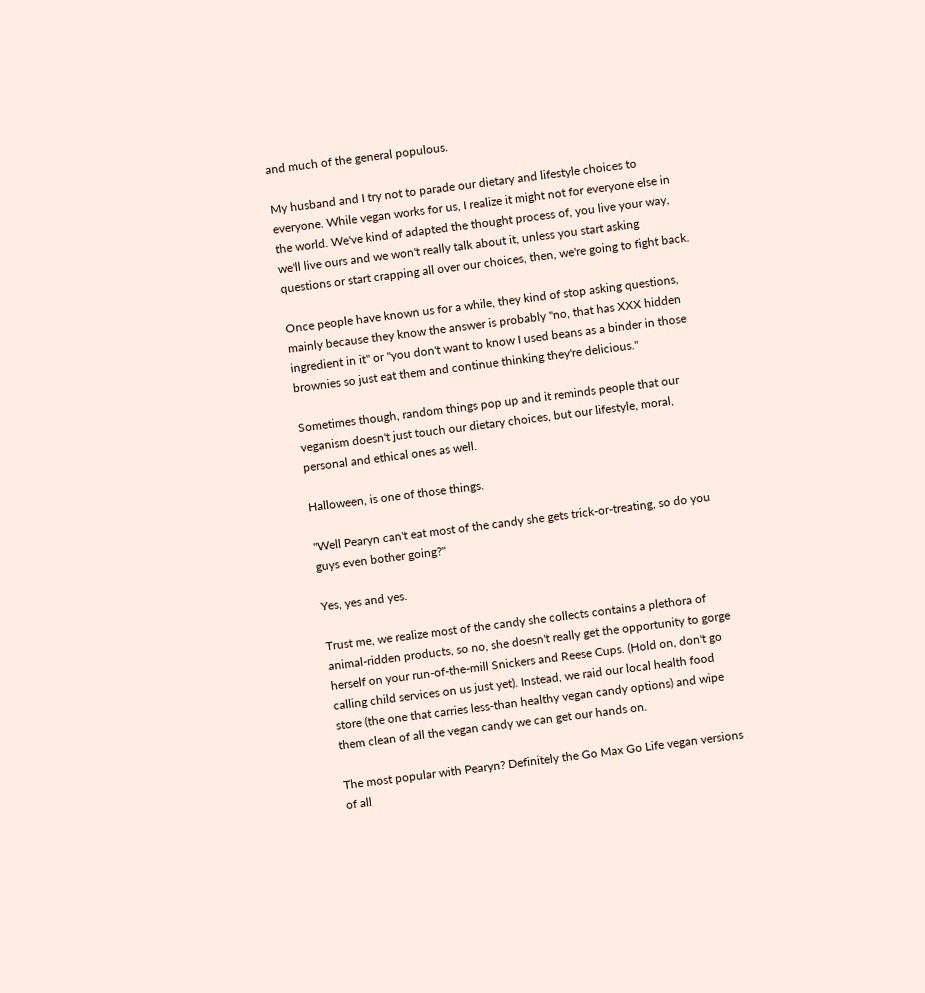and much of the general populous.

My husband and I try not to parade our dietary and lifestyle choices to everyone. While vegan works for us, I realize it might not for everyone else in the world. We've kind of adapted the thought process of, you live your way, we'll live ours and we won't really talk about it, unless you start asking questions or start crapping all over our choices, then, we're going to fight back.

Once people have known us for a while, they kind of stop asking questions, mainly because they know the answer is probably "no, that has XXX hidden ingredient in it" or "you don't want to know I used beans as a binder in those brownies so just eat them and continue thinking they're delicious."

Sometimes though, random things pop up and it reminds people that our veganism doesn't just touch our dietary choices, but our lifestyle, moral, personal and ethical ones as well.

Halloween, is one of those things.

"Well Pearyn can't eat most of the candy she gets trick-or-treating, so do you guys even bother going?"

Yes, yes and yes.

Trust me, we realize most of the candy she collects contains a plethora of animal-ridden products, so no, she doesn't really get the opportunity to gorge herself on your run-of-the-mill Snickers and Reese Cups. (Hold on, don't go calling child services on us just yet). Instead, we raid our local health food store (the one that carries less-than healthy vegan candy options) and wipe them clean of all the vegan candy we can get our hands on.

The most popular with Pearyn? Definitely the Go Max Go Life vegan versions of all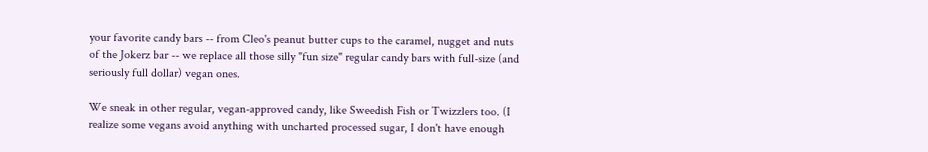your favorite candy bars -- from Cleo's peanut butter cups to the caramel, nugget and nuts of the Jokerz bar -- we replace all those silly "fun size" regular candy bars with full-size (and seriously full dollar) vegan ones.

We sneak in other regular, vegan-approved candy, like Sweedish Fish or Twizzlers too. (I realize some vegans avoid anything with uncharted processed sugar, I don't have enough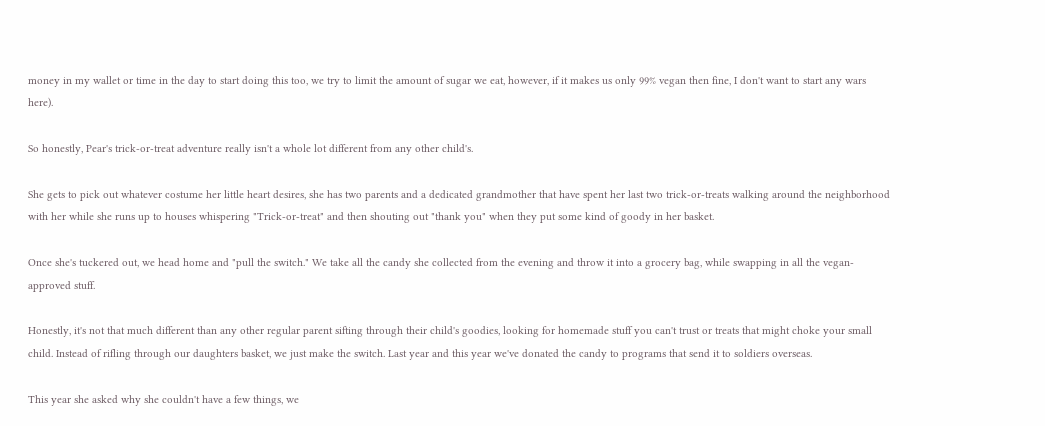money in my wallet or time in the day to start doing this too, we try to limit the amount of sugar we eat, however, if it makes us only 99% vegan then fine, I don't want to start any wars here).

So honestly, Pear's trick-or-treat adventure really isn't a whole lot different from any other child's.

She gets to pick out whatever costume her little heart desires, she has two parents and a dedicated grandmother that have spent her last two trick-or-treats walking around the neighborhood with her while she runs up to houses whispering "Trick-or-treat" and then shouting out "thank you" when they put some kind of goody in her basket.

Once she's tuckered out, we head home and "pull the switch." We take all the candy she collected from the evening and throw it into a grocery bag, while swapping in all the vegan-approved stuff.

Honestly, it's not that much different than any other regular parent sifting through their child's goodies, looking for homemade stuff you can't trust or treats that might choke your small child. Instead of rifling through our daughters basket, we just make the switch. Last year and this year we've donated the candy to programs that send it to soldiers overseas.

This year she asked why she couldn't have a few things, we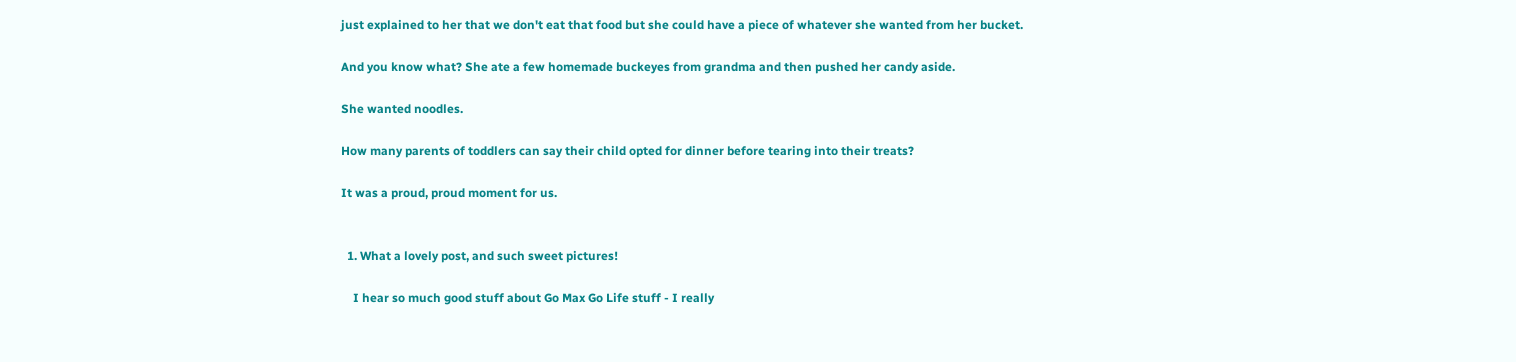just explained to her that we don't eat that food but she could have a piece of whatever she wanted from her bucket.

And you know what? She ate a few homemade buckeyes from grandma and then pushed her candy aside.

She wanted noodles.

How many parents of toddlers can say their child opted for dinner before tearing into their treats?

It was a proud, proud moment for us.


  1. What a lovely post, and such sweet pictures!

    I hear so much good stuff about Go Max Go Life stuff - I really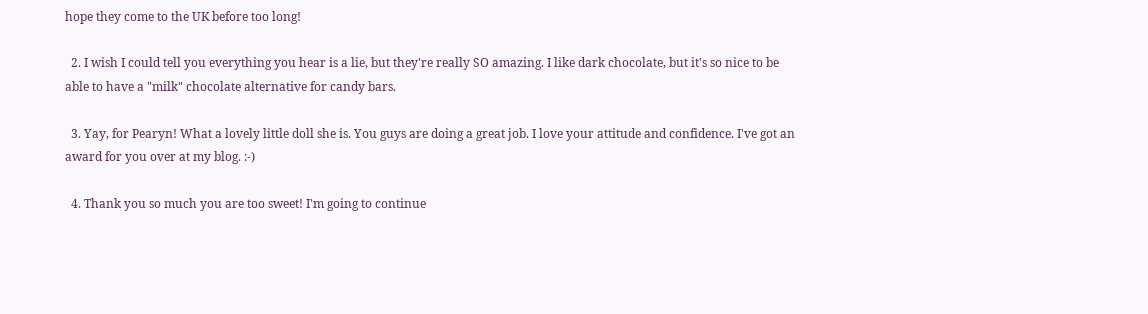hope they come to the UK before too long!

  2. I wish I could tell you everything you hear is a lie, but they're really SO amazing. I like dark chocolate, but it's so nice to be able to have a "milk" chocolate alternative for candy bars.

  3. Yay, for Pearyn! What a lovely little doll she is. You guys are doing a great job. I love your attitude and confidence. I've got an award for you over at my blog. :-)

  4. Thank you so much you are too sweet! I'm going to continue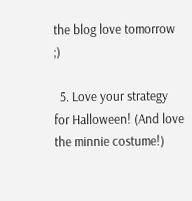the blog love tomorrow ;)

  5. Love your strategy for Halloween! (And love the minnie costume!)